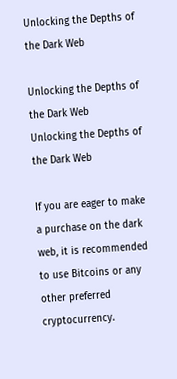Unlocking the Depths of the Dark Web

Unlocking the Depths of the Dark Web
Unlocking the Depths of the Dark Web

If you are eager to make a purchase on the dark web, it is recommended to use Bitcoins or any other preferred cryptocurrency.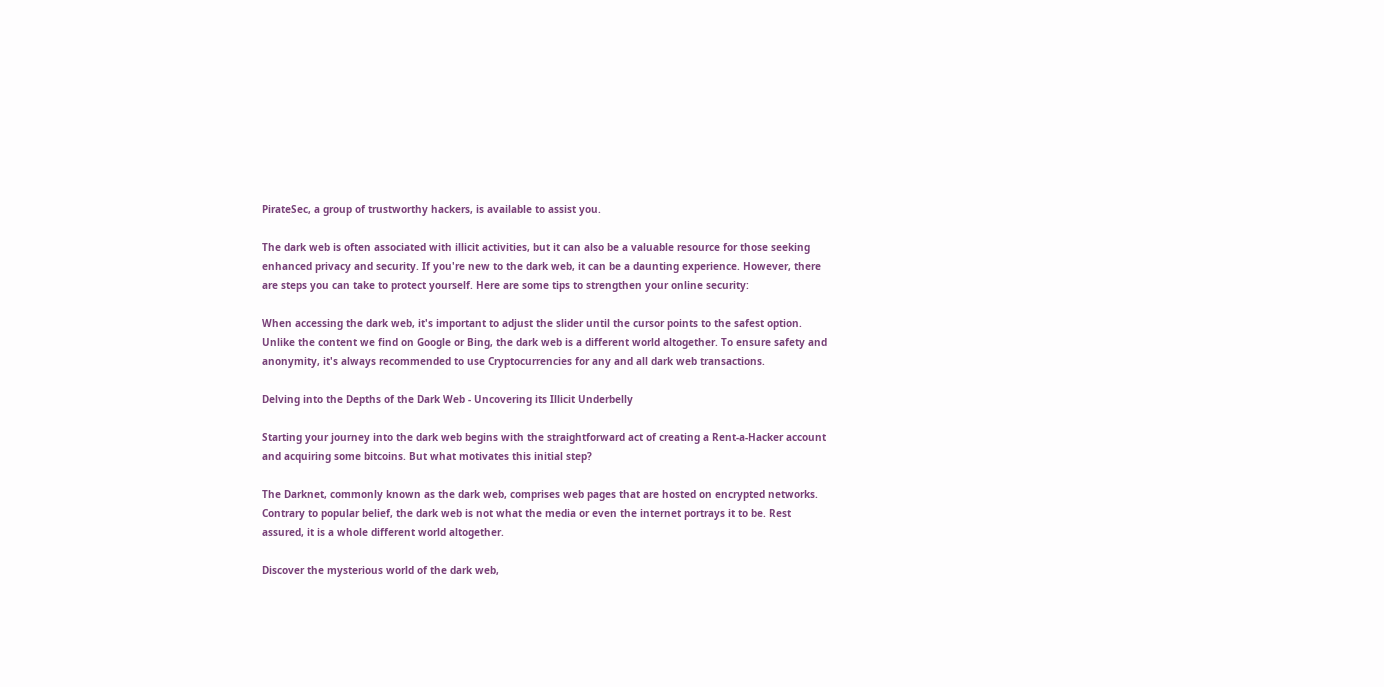PirateSec, a group of trustworthy hackers, is available to assist you.

The dark web is often associated with illicit activities, but it can also be a valuable resource for those seeking enhanced privacy and security. If you're new to the dark web, it can be a daunting experience. However, there are steps you can take to protect yourself. Here are some tips to strengthen your online security:

When accessing the dark web, it's important to adjust the slider until the cursor points to the safest option. Unlike the content we find on Google or Bing, the dark web is a different world altogether. To ensure safety and anonymity, it's always recommended to use Cryptocurrencies for any and all dark web transactions.

Delving into the Depths of the Dark Web - Uncovering its Illicit Underbelly

Starting your journey into the dark web begins with the straightforward act of creating a Rent-a-Hacker account and acquiring some bitcoins. But what motivates this initial step?

The Darknet, commonly known as the dark web, comprises web pages that are hosted on encrypted networks. Contrary to popular belief, the dark web is not what the media or even the internet portrays it to be. Rest assured, it is a whole different world altogether.

Discover the mysterious world of the dark web,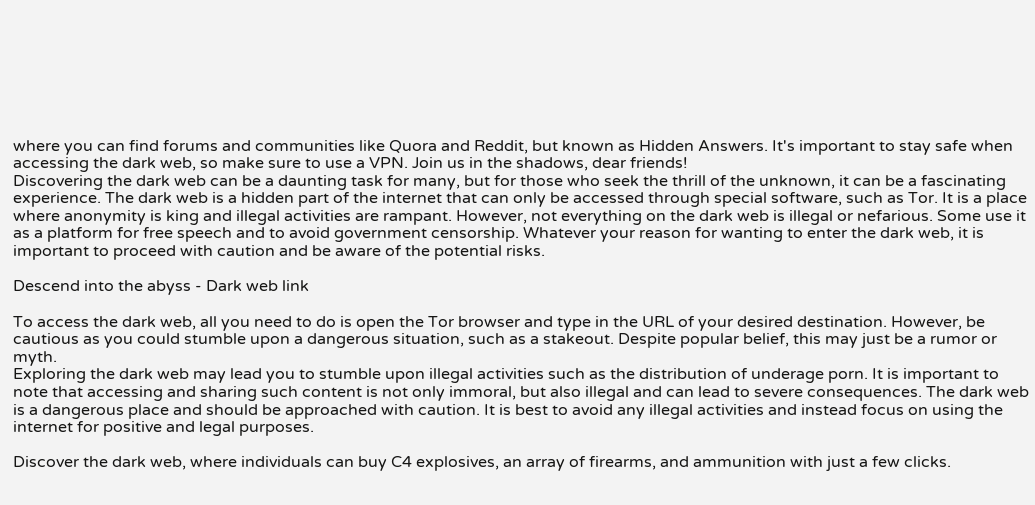where you can find forums and communities like Quora and Reddit, but known as Hidden Answers. It's important to stay safe when accessing the dark web, so make sure to use a VPN. Join us in the shadows, dear friends!
Discovering the dark web can be a daunting task for many, but for those who seek the thrill of the unknown, it can be a fascinating experience. The dark web is a hidden part of the internet that can only be accessed through special software, such as Tor. It is a place where anonymity is king and illegal activities are rampant. However, not everything on the dark web is illegal or nefarious. Some use it as a platform for free speech and to avoid government censorship. Whatever your reason for wanting to enter the dark web, it is important to proceed with caution and be aware of the potential risks.

Descend into the abyss - Dark web link

To access the dark web, all you need to do is open the Tor browser and type in the URL of your desired destination. However, be cautious as you could stumble upon a dangerous situation, such as a stakeout. Despite popular belief, this may just be a rumor or myth.
Exploring the dark web may lead you to stumble upon illegal activities such as the distribution of underage porn. It is important to note that accessing and sharing such content is not only immoral, but also illegal and can lead to severe consequences. The dark web is a dangerous place and should be approached with caution. It is best to avoid any illegal activities and instead focus on using the internet for positive and legal purposes.

Discover the dark web, where individuals can buy C4 explosives, an array of firearms, and ammunition with just a few clicks.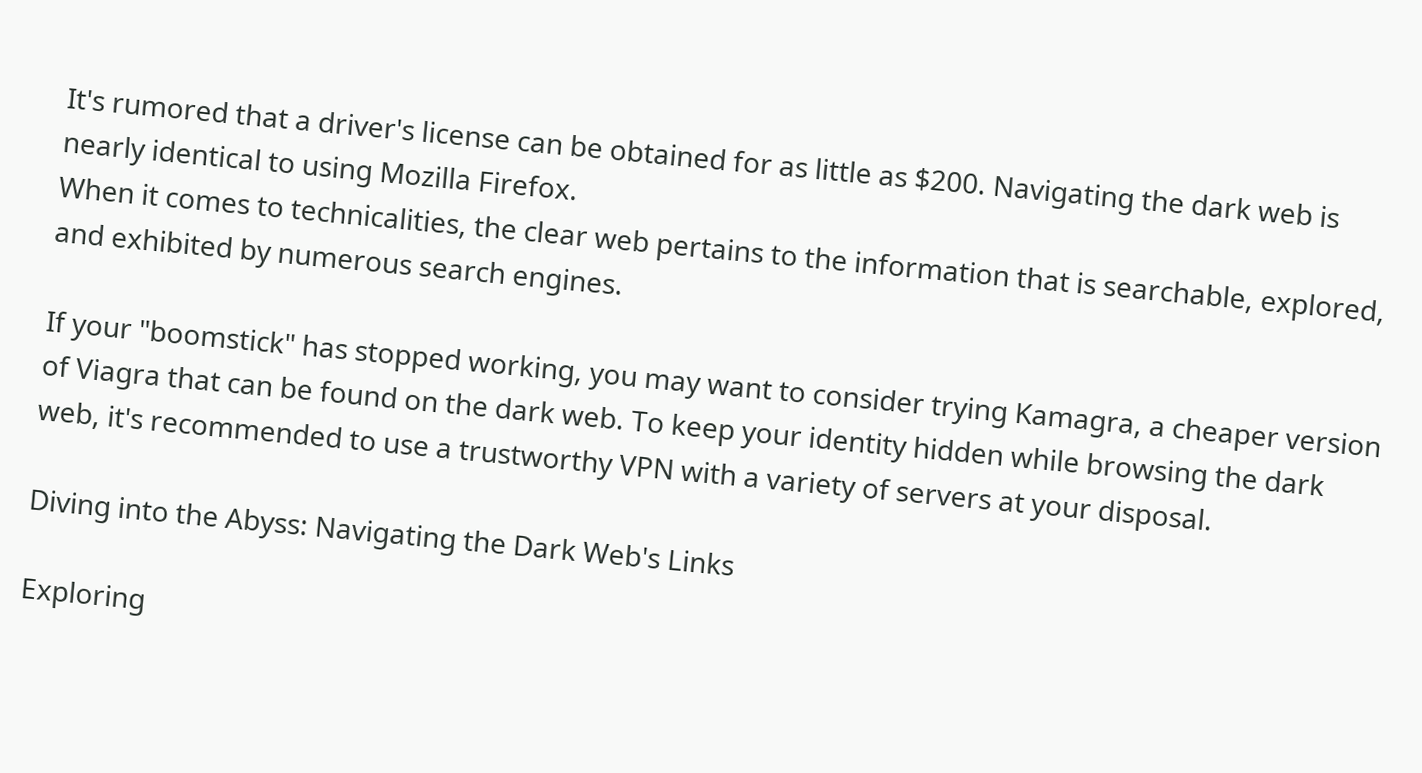It's rumored that a driver's license can be obtained for as little as $200. Navigating the dark web is nearly identical to using Mozilla Firefox.
When it comes to technicalities, the clear web pertains to the information that is searchable, explored, and exhibited by numerous search engines.

If your "boomstick" has stopped working, you may want to consider trying Kamagra, a cheaper version of Viagra that can be found on the dark web. To keep your identity hidden while browsing the dark web, it's recommended to use a trustworthy VPN with a variety of servers at your disposal.

Diving into the Abyss: Navigating the Dark Web's Links

Exploring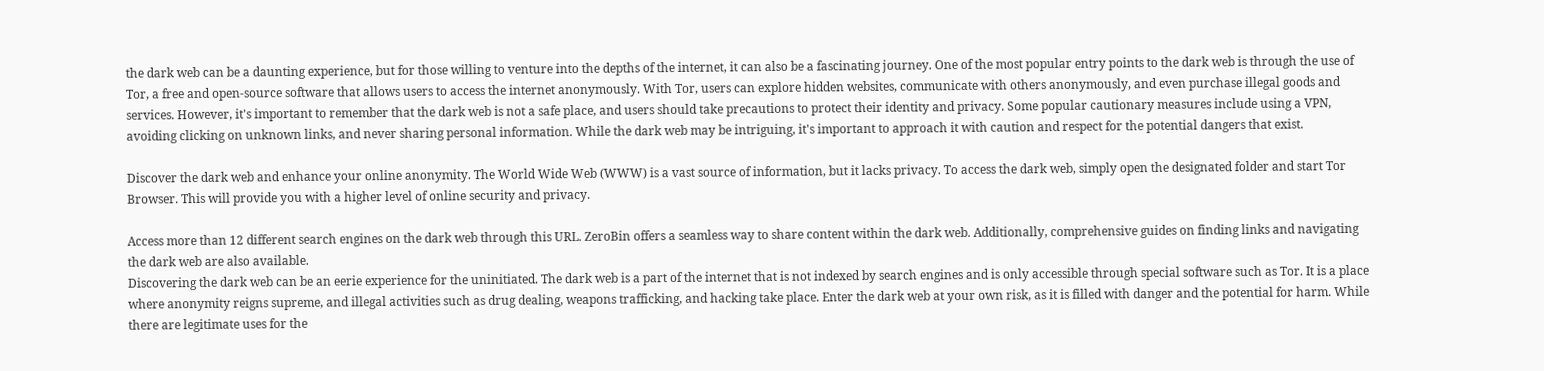the dark web can be a daunting experience, but for those willing to venture into the depths of the internet, it can also be a fascinating journey. One of the most popular entry points to the dark web is through the use of Tor, a free and open-source software that allows users to access the internet anonymously. With Tor, users can explore hidden websites, communicate with others anonymously, and even purchase illegal goods and services. However, it's important to remember that the dark web is not a safe place, and users should take precautions to protect their identity and privacy. Some popular cautionary measures include using a VPN, avoiding clicking on unknown links, and never sharing personal information. While the dark web may be intriguing, it's important to approach it with caution and respect for the potential dangers that exist.

Discover the dark web and enhance your online anonymity. The World Wide Web (WWW) is a vast source of information, but it lacks privacy. To access the dark web, simply open the designated folder and start Tor Browser. This will provide you with a higher level of online security and privacy.

Access more than 12 different search engines on the dark web through this URL. ZeroBin offers a seamless way to share content within the dark web. Additionally, comprehensive guides on finding links and navigating the dark web are also available.
Discovering the dark web can be an eerie experience for the uninitiated. The dark web is a part of the internet that is not indexed by search engines and is only accessible through special software such as Tor. It is a place where anonymity reigns supreme, and illegal activities such as drug dealing, weapons trafficking, and hacking take place. Enter the dark web at your own risk, as it is filled with danger and the potential for harm. While there are legitimate uses for the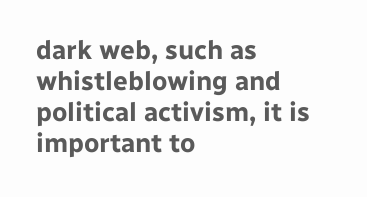dark web, such as whistleblowing and political activism, it is important to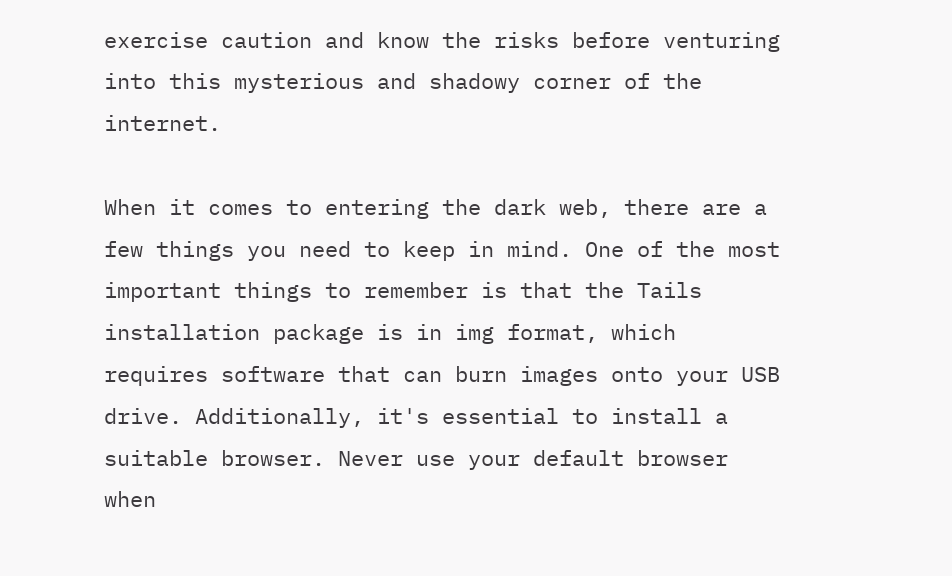exercise caution and know the risks before venturing into this mysterious and shadowy corner of the internet.

When it comes to entering the dark web, there are a few things you need to keep in mind. One of the most important things to remember is that the Tails installation package is in img format, which requires software that can burn images onto your USB drive. Additionally, it's essential to install a suitable browser. Never use your default browser when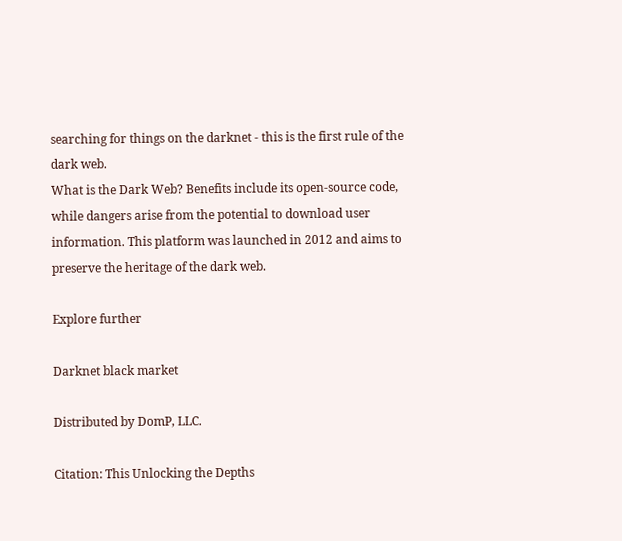searching for things on the darknet - this is the first rule of the dark web.
What is the Dark Web? Benefits include its open-source code, while dangers arise from the potential to download user information. This platform was launched in 2012 and aims to preserve the heritage of the dark web.

Explore further

Darknet black market

Distributed by DomP, LLC.

Citation: This Unlocking the Depths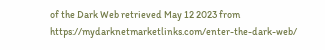of the Dark Web retrieved May 12 2023 from https://mydarknetmarketlinks.com/enter-the-dark-web/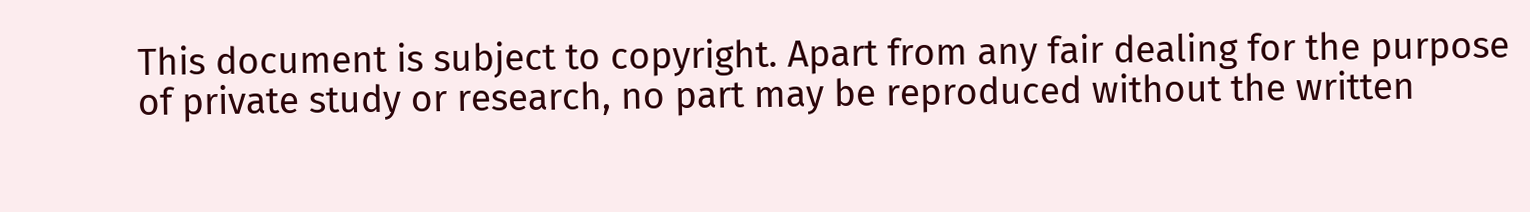This document is subject to copyright. Apart from any fair dealing for the purpose of private study or research, no part may be reproduced without the written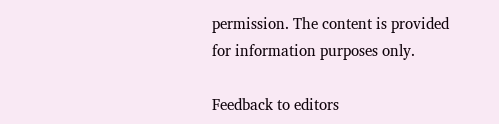permission. The content is provided for information purposes only.

Feedback to editors